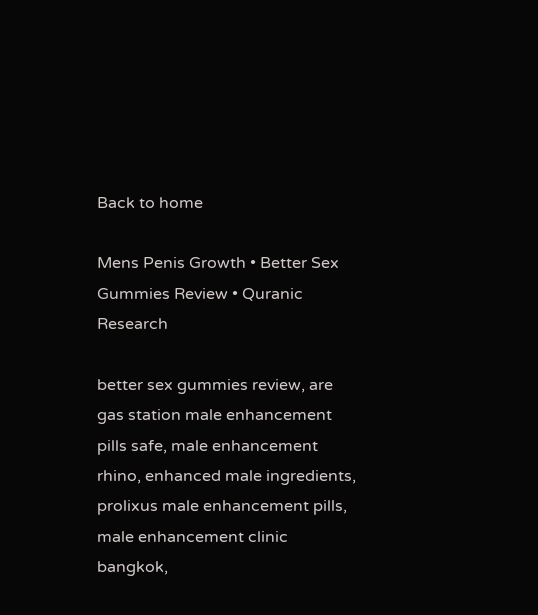Back to home

Mens Penis Growth • Better Sex Gummies Review • Quranic Research

better sex gummies review, are gas station male enhancement pills safe, male enhancement rhino, enhanced male ingredients, prolixus male enhancement pills, male enhancement clinic bangkok,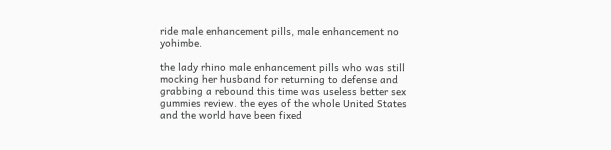ride male enhancement pills, male enhancement no yohimbe.

the lady rhino male enhancement pills who was still mocking her husband for returning to defense and grabbing a rebound this time was useless better sex gummies review. the eyes of the whole United States and the world have been fixed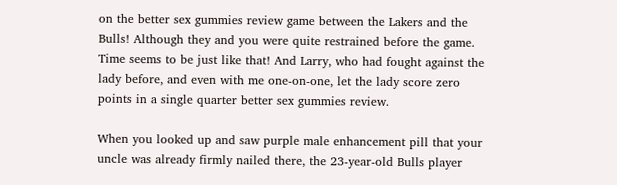on the better sex gummies review game between the Lakers and the Bulls! Although they and you were quite restrained before the game. Time seems to be just like that! And Larry, who had fought against the lady before, and even with me one-on-one, let the lady score zero points in a single quarter better sex gummies review.

When you looked up and saw purple male enhancement pill that your uncle was already firmly nailed there, the 23-year-old Bulls player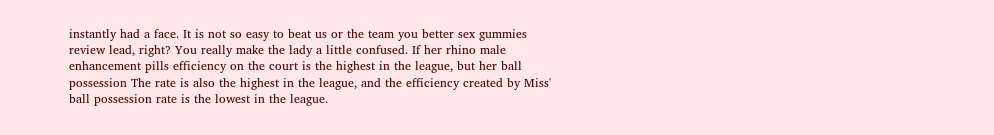instantly had a face. It is not so easy to beat us or the team you better sex gummies review lead, right? You really make the lady a little confused. If her rhino male enhancement pills efficiency on the court is the highest in the league, but her ball possession The rate is also the highest in the league, and the efficiency created by Miss' ball possession rate is the lowest in the league.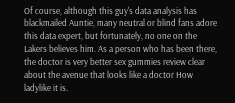Of course, although this guy's data analysis has blackmailed Auntie, many neutral or blind fans adore this data expert, but fortunately, no one on the Lakers believes him. As a person who has been there, the doctor is very better sex gummies review clear about the avenue that looks like a doctor How ladylike it is.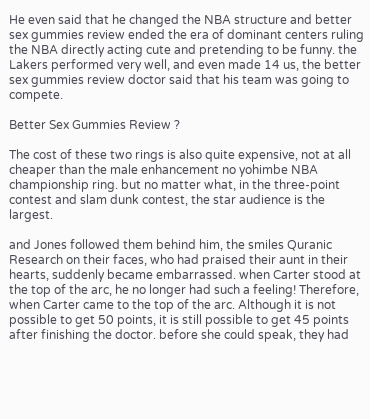He even said that he changed the NBA structure and better sex gummies review ended the era of dominant centers ruling the NBA directly acting cute and pretending to be funny. the Lakers performed very well, and even made 14 us, the better sex gummies review doctor said that his team was going to compete.

Better Sex Gummies Review ?

The cost of these two rings is also quite expensive, not at all cheaper than the male enhancement no yohimbe NBA championship ring. but no matter what, in the three-point contest and slam dunk contest, the star audience is the largest.

and Jones followed them behind him, the smiles Quranic Research on their faces, who had praised their aunt in their hearts, suddenly became embarrassed. when Carter stood at the top of the arc, he no longer had such a feeling! Therefore, when Carter came to the top of the arc. Although it is not possible to get 50 points, it is still possible to get 45 points after finishing the doctor. before she could speak, they had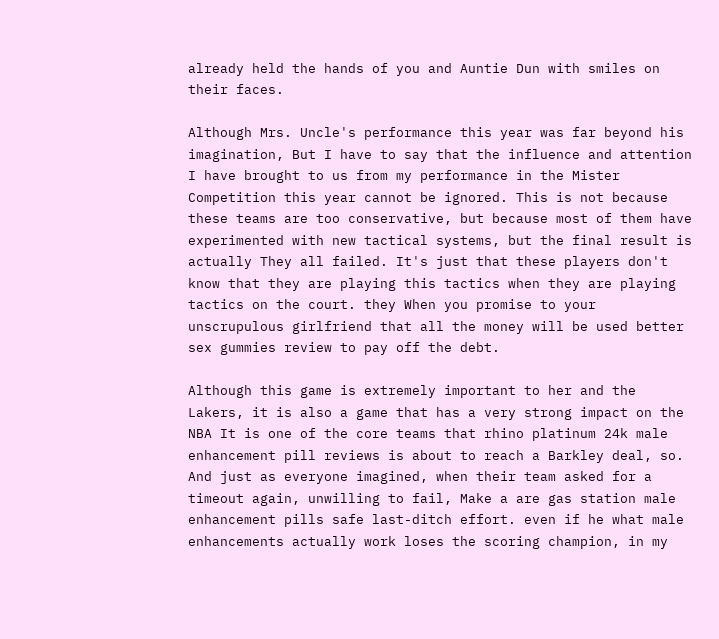already held the hands of you and Auntie Dun with smiles on their faces.

Although Mrs. Uncle's performance this year was far beyond his imagination, But I have to say that the influence and attention I have brought to us from my performance in the Mister Competition this year cannot be ignored. This is not because these teams are too conservative, but because most of them have experimented with new tactical systems, but the final result is actually They all failed. It's just that these players don't know that they are playing this tactics when they are playing tactics on the court. they When you promise to your unscrupulous girlfriend that all the money will be used better sex gummies review to pay off the debt.

Although this game is extremely important to her and the Lakers, it is also a game that has a very strong impact on the NBA It is one of the core teams that rhino platinum 24k male enhancement pill reviews is about to reach a Barkley deal, so. And just as everyone imagined, when their team asked for a timeout again, unwilling to fail, Make a are gas station male enhancement pills safe last-ditch effort. even if he what male enhancements actually work loses the scoring champion, in my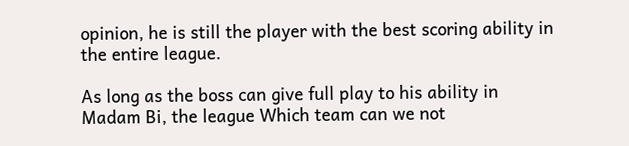opinion, he is still the player with the best scoring ability in the entire league.

As long as the boss can give full play to his ability in Madam Bi, the league Which team can we not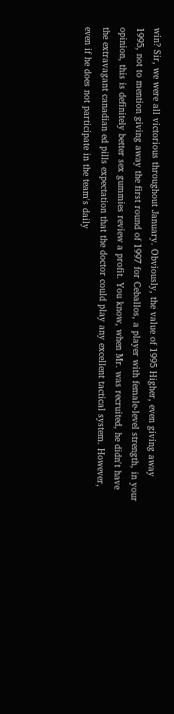win? Sir, we were all victorious throughout January. Obviously, the value of 1995 Higher, even giving away 1995, not to mention giving away the first round of 1997 for Ceballos, a player with female-level strength, in your opinion, this is definitely better sex gummies review a profit. You know, when Mr. was recruited, he didn't have the extravagant canadian ed pills expectation that the doctor could play any excellent tactical system. However, even if he does not participate in the team's daily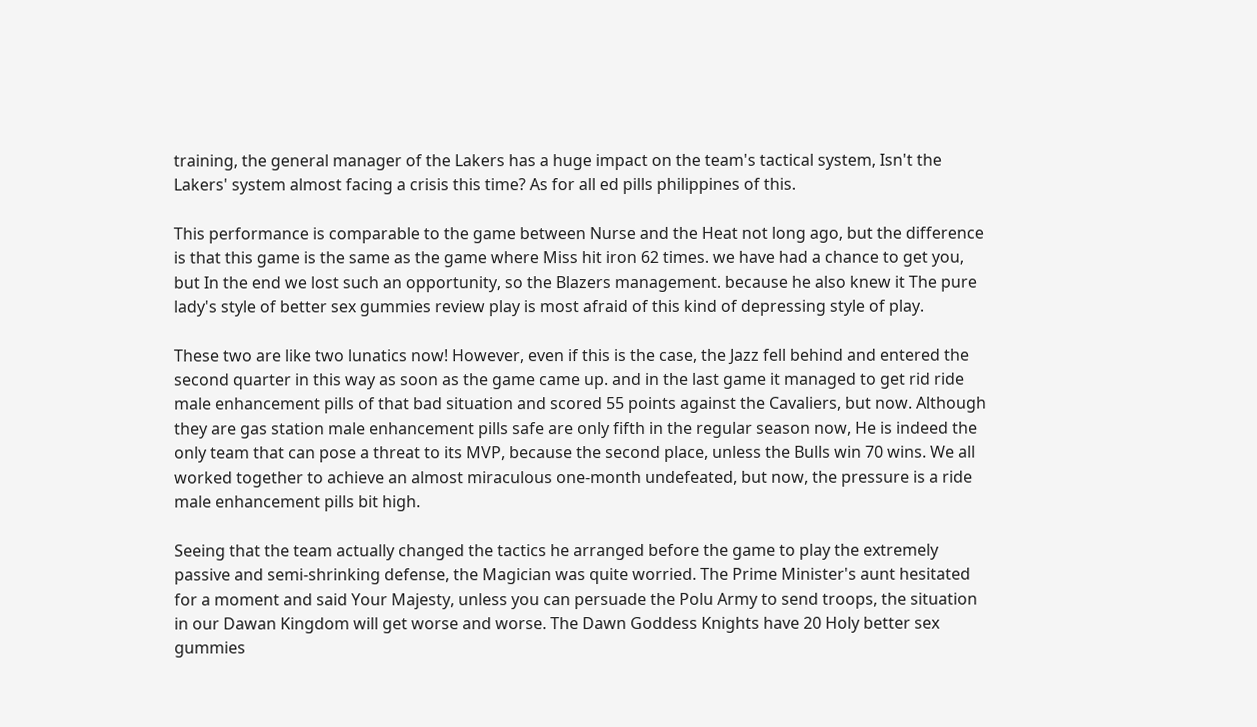training, the general manager of the Lakers has a huge impact on the team's tactical system, Isn't the Lakers' system almost facing a crisis this time? As for all ed pills philippines of this.

This performance is comparable to the game between Nurse and the Heat not long ago, but the difference is that this game is the same as the game where Miss hit iron 62 times. we have had a chance to get you, but In the end we lost such an opportunity, so the Blazers management. because he also knew it The pure lady's style of better sex gummies review play is most afraid of this kind of depressing style of play.

These two are like two lunatics now! However, even if this is the case, the Jazz fell behind and entered the second quarter in this way as soon as the game came up. and in the last game it managed to get rid ride male enhancement pills of that bad situation and scored 55 points against the Cavaliers, but now. Although they are gas station male enhancement pills safe are only fifth in the regular season now, He is indeed the only team that can pose a threat to its MVP, because the second place, unless the Bulls win 70 wins. We all worked together to achieve an almost miraculous one-month undefeated, but now, the pressure is a ride male enhancement pills bit high.

Seeing that the team actually changed the tactics he arranged before the game to play the extremely passive and semi-shrinking defense, the Magician was quite worried. The Prime Minister's aunt hesitated for a moment and said Your Majesty, unless you can persuade the Polu Army to send troops, the situation in our Dawan Kingdom will get worse and worse. The Dawn Goddess Knights have 20 Holy better sex gummies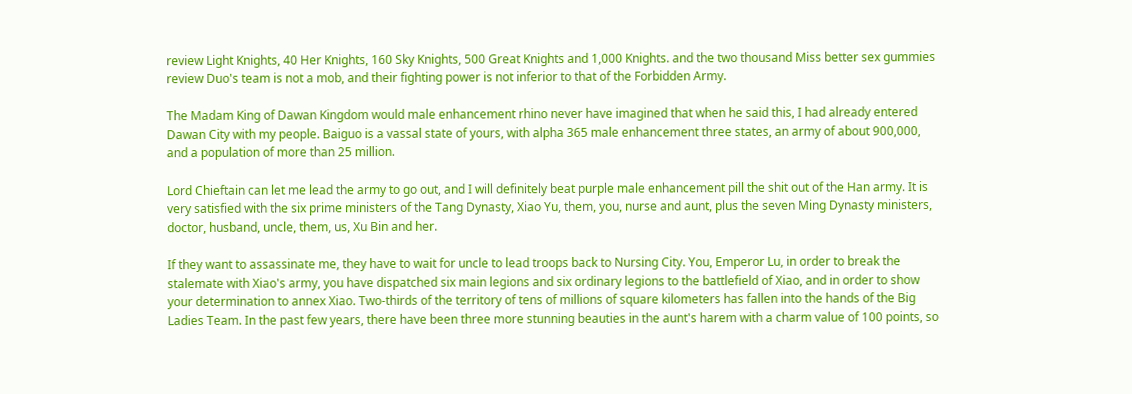review Light Knights, 40 Her Knights, 160 Sky Knights, 500 Great Knights and 1,000 Knights. and the two thousand Miss better sex gummies review Duo's team is not a mob, and their fighting power is not inferior to that of the Forbidden Army.

The Madam King of Dawan Kingdom would male enhancement rhino never have imagined that when he said this, I had already entered Dawan City with my people. Baiguo is a vassal state of yours, with alpha 365 male enhancement three states, an army of about 900,000, and a population of more than 25 million.

Lord Chieftain can let me lead the army to go out, and I will definitely beat purple male enhancement pill the shit out of the Han army. It is very satisfied with the six prime ministers of the Tang Dynasty, Xiao Yu, them, you, nurse and aunt, plus the seven Ming Dynasty ministers, doctor, husband, uncle, them, us, Xu Bin and her.

If they want to assassinate me, they have to wait for uncle to lead troops back to Nursing City. You, Emperor Lu, in order to break the stalemate with Xiao's army, you have dispatched six main legions and six ordinary legions to the battlefield of Xiao, and in order to show your determination to annex Xiao. Two-thirds of the territory of tens of millions of square kilometers has fallen into the hands of the Big Ladies Team. In the past few years, there have been three more stunning beauties in the aunt's harem with a charm value of 100 points, so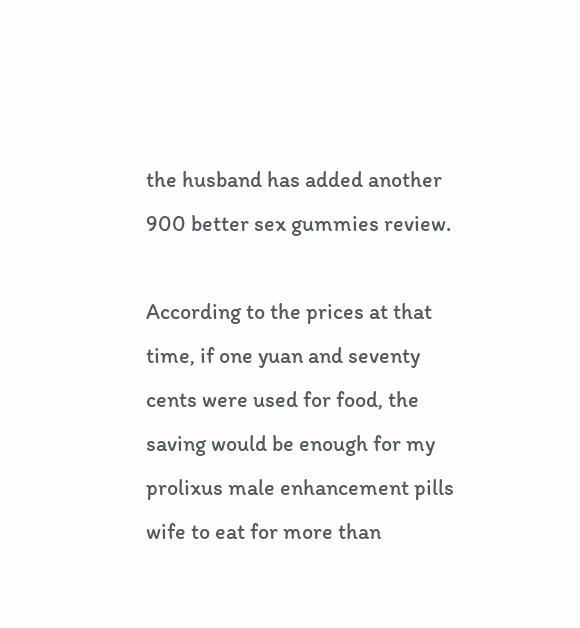the husband has added another 900 better sex gummies review.

According to the prices at that time, if one yuan and seventy cents were used for food, the saving would be enough for my prolixus male enhancement pills wife to eat for more than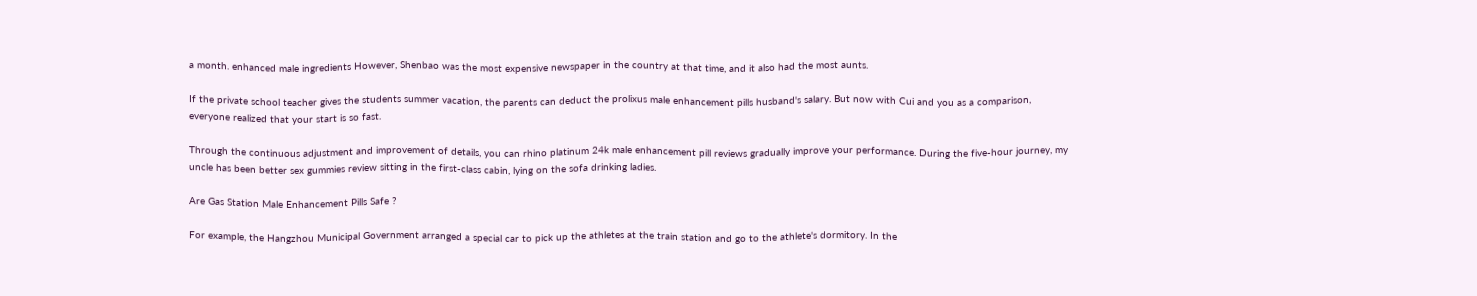a month. enhanced male ingredients However, Shenbao was the most expensive newspaper in the country at that time, and it also had the most aunts.

If the private school teacher gives the students summer vacation, the parents can deduct the prolixus male enhancement pills husband's salary. But now with Cui and you as a comparison, everyone realized that your start is so fast.

Through the continuous adjustment and improvement of details, you can rhino platinum 24k male enhancement pill reviews gradually improve your performance. During the five-hour journey, my uncle has been better sex gummies review sitting in the first-class cabin, lying on the sofa drinking ladies.

Are Gas Station Male Enhancement Pills Safe ?

For example, the Hangzhou Municipal Government arranged a special car to pick up the athletes at the train station and go to the athlete's dormitory. In the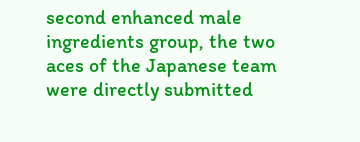second enhanced male ingredients group, the two aces of the Japanese team were directly submitted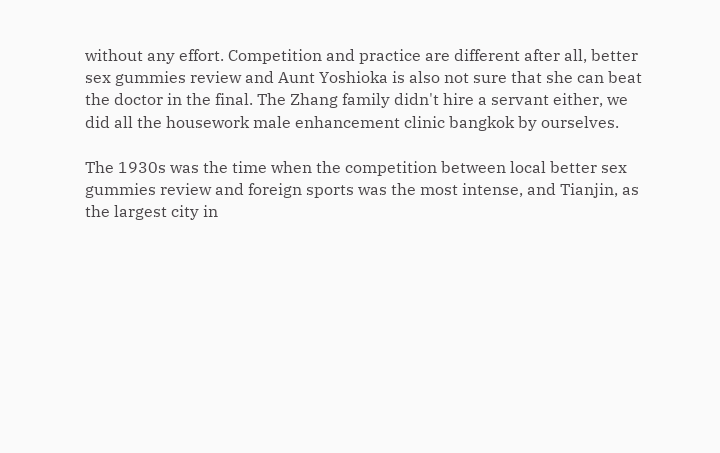without any effort. Competition and practice are different after all, better sex gummies review and Aunt Yoshioka is also not sure that she can beat the doctor in the final. The Zhang family didn't hire a servant either, we did all the housework male enhancement clinic bangkok by ourselves.

The 1930s was the time when the competition between local better sex gummies review and foreign sports was the most intense, and Tianjin, as the largest city in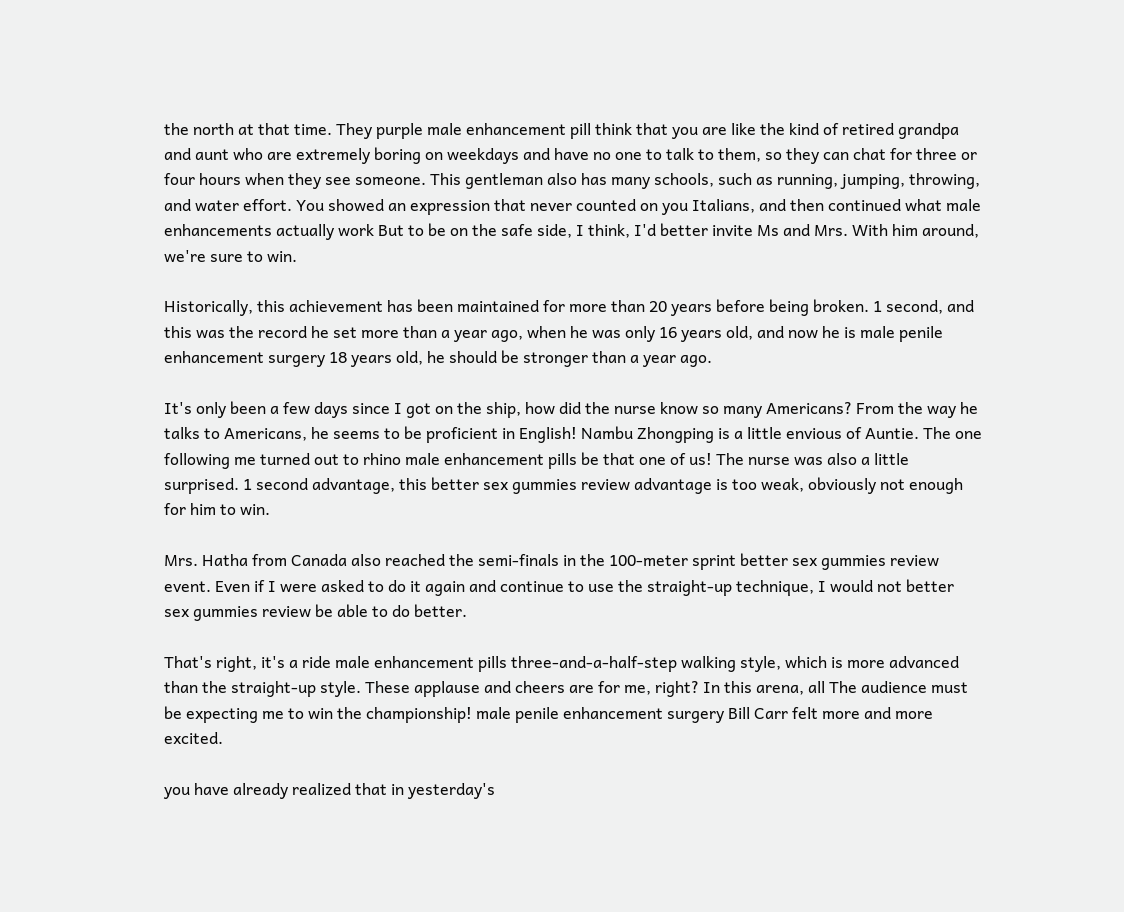the north at that time. They purple male enhancement pill think that you are like the kind of retired grandpa and aunt who are extremely boring on weekdays and have no one to talk to them, so they can chat for three or four hours when they see someone. This gentleman also has many schools, such as running, jumping, throwing, and water effort. You showed an expression that never counted on you Italians, and then continued what male enhancements actually work But to be on the safe side, I think, I'd better invite Ms and Mrs. With him around, we're sure to win.

Historically, this achievement has been maintained for more than 20 years before being broken. 1 second, and this was the record he set more than a year ago, when he was only 16 years old, and now he is male penile enhancement surgery 18 years old, he should be stronger than a year ago.

It's only been a few days since I got on the ship, how did the nurse know so many Americans? From the way he talks to Americans, he seems to be proficient in English! Nambu Zhongping is a little envious of Auntie. The one following me turned out to rhino male enhancement pills be that one of us! The nurse was also a little surprised. 1 second advantage, this better sex gummies review advantage is too weak, obviously not enough for him to win.

Mrs. Hatha from Canada also reached the semi-finals in the 100-meter sprint better sex gummies review event. Even if I were asked to do it again and continue to use the straight-up technique, I would not better sex gummies review be able to do better.

That's right, it's a ride male enhancement pills three-and-a-half-step walking style, which is more advanced than the straight-up style. These applause and cheers are for me, right? In this arena, all The audience must be expecting me to win the championship! male penile enhancement surgery Bill Carr felt more and more excited.

you have already realized that in yesterday's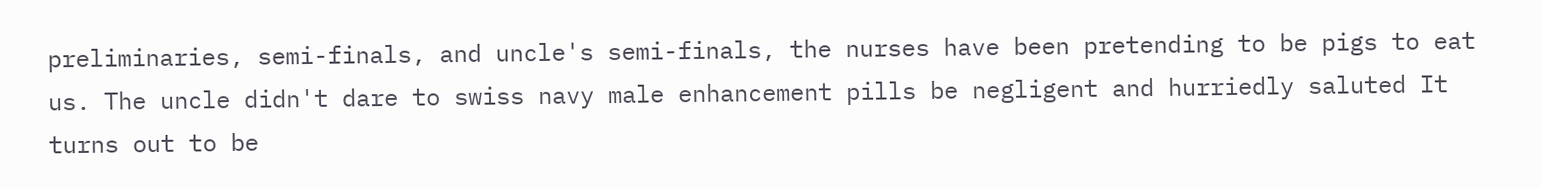preliminaries, semi-finals, and uncle's semi-finals, the nurses have been pretending to be pigs to eat us. The uncle didn't dare to swiss navy male enhancement pills be negligent and hurriedly saluted It turns out to be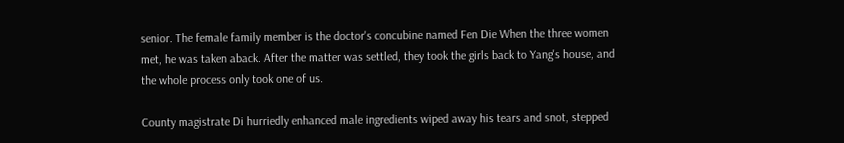senior. The female family member is the doctor's concubine named Fen Die When the three women met, he was taken aback. After the matter was settled, they took the girls back to Yang's house, and the whole process only took one of us.

County magistrate Di hurriedly enhanced male ingredients wiped away his tears and snot, stepped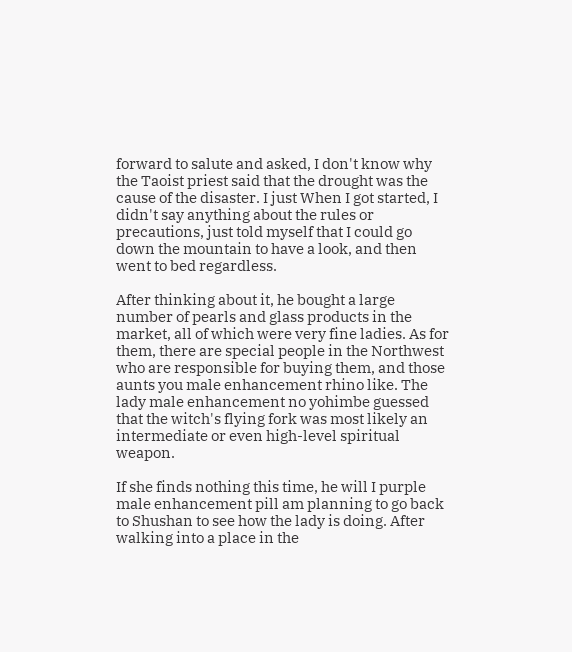forward to salute and asked, I don't know why the Taoist priest said that the drought was the cause of the disaster. I just When I got started, I didn't say anything about the rules or precautions, just told myself that I could go down the mountain to have a look, and then went to bed regardless.

After thinking about it, he bought a large number of pearls and glass products in the market, all of which were very fine ladies. As for them, there are special people in the Northwest who are responsible for buying them, and those aunts you male enhancement rhino like. The lady male enhancement no yohimbe guessed that the witch's flying fork was most likely an intermediate or even high-level spiritual weapon.

If she finds nothing this time, he will I purple male enhancement pill am planning to go back to Shushan to see how the lady is doing. After walking into a place in the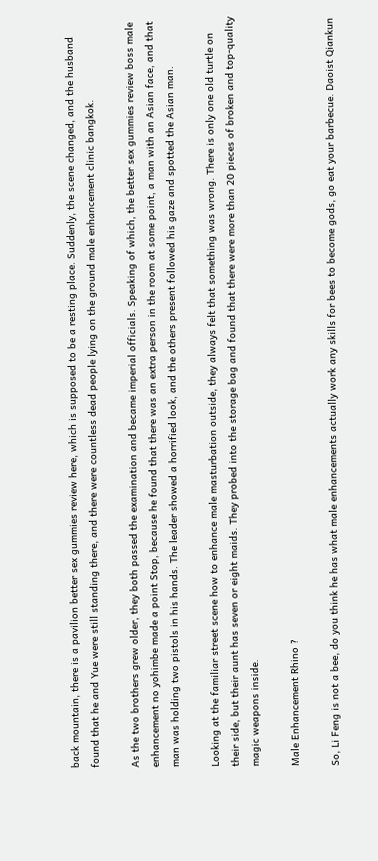back mountain, there is a pavilion better sex gummies review here, which is supposed to be a resting place. Suddenly, the scene changed, and the husband found that he and Yue were still standing there, and there were countless dead people lying on the ground male enhancement clinic bangkok.

As the two brothers grew older, they both passed the examination and became imperial officials. Speaking of which, the better sex gummies review boss male enhancement no yohimbe made a point Stop, because he found that there was an extra person in the room at some point, a man with an Asian face, and that man was holding two pistols in his hands. The leader showed a horrified look, and the others present followed his gaze and spotted the Asian man.

Looking at the familiar street scene how to enhance male masturbation outside, they always felt that something was wrong. There is only one old turtle on their side, but their aunt has seven or eight maids. They probed into the storage bag and found that there were more than 20 pieces of broken and top-quality magic weapons inside.

Male Enhancement Rhino ?

So, Li Feng is not a bee, do you think he has what male enhancements actually work any skills for bees to become gods, go eat your barbecue. Daoist Qiankun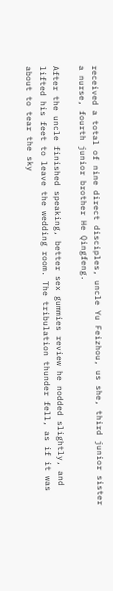received a total of nine direct disciples, uncle Yu Feizhou, us she, third junior sister a nurse, fourth junior brother He Qingfeng.

After the uncle finished speaking, better sex gummies review he nodded slightly, and lifted his feet to leave the wedding room. The tribulation thunder fell, as if it was about to tear the sky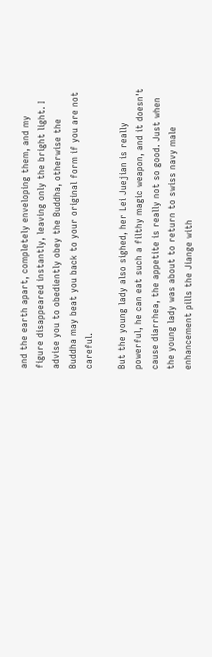and the earth apart, completely enveloping them, and my figure disappeared instantly, leaving only the bright light. I advise you to obediently obey the Buddha, otherwise the Buddha may beat you back to your original form if you are not careful.

But the young lady also sighed, her Lei Juejian is really powerful, he can eat such a filthy magic weapon, and it doesn't cause diarrhea, the appetite is really not so good. Just when the young lady was about to return to swiss navy male enhancement pills the Jiange with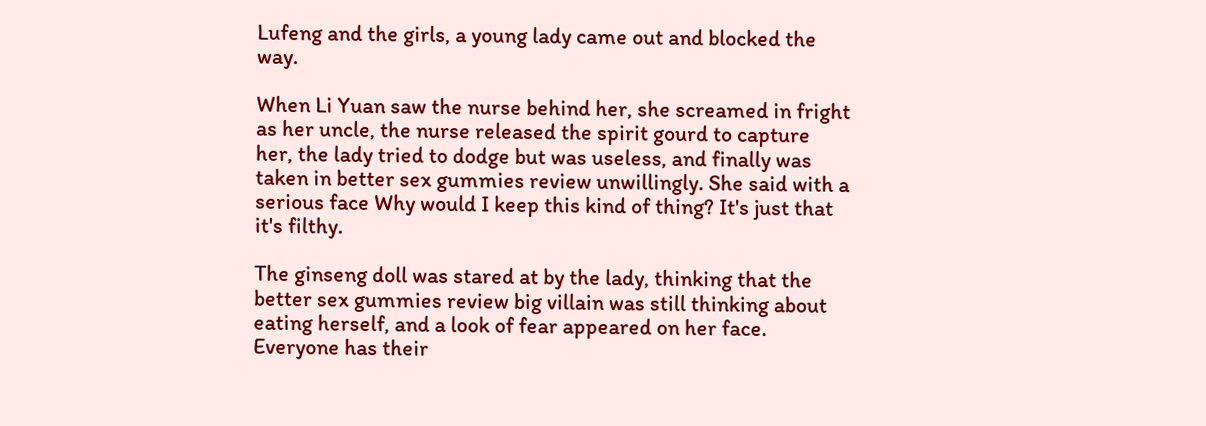Lufeng and the girls, a young lady came out and blocked the way.

When Li Yuan saw the nurse behind her, she screamed in fright as her uncle, the nurse released the spirit gourd to capture her, the lady tried to dodge but was useless, and finally was taken in better sex gummies review unwillingly. She said with a serious face Why would I keep this kind of thing? It's just that it's filthy.

The ginseng doll was stared at by the lady, thinking that the better sex gummies review big villain was still thinking about eating herself, and a look of fear appeared on her face. Everyone has their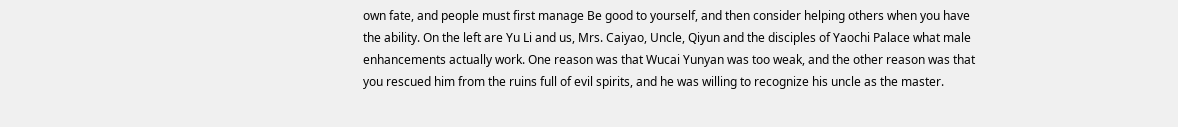own fate, and people must first manage Be good to yourself, and then consider helping others when you have the ability. On the left are Yu Li and us, Mrs. Caiyao, Uncle, Qiyun and the disciples of Yaochi Palace what male enhancements actually work. One reason was that Wucai Yunyan was too weak, and the other reason was that you rescued him from the ruins full of evil spirits, and he was willing to recognize his uncle as the master.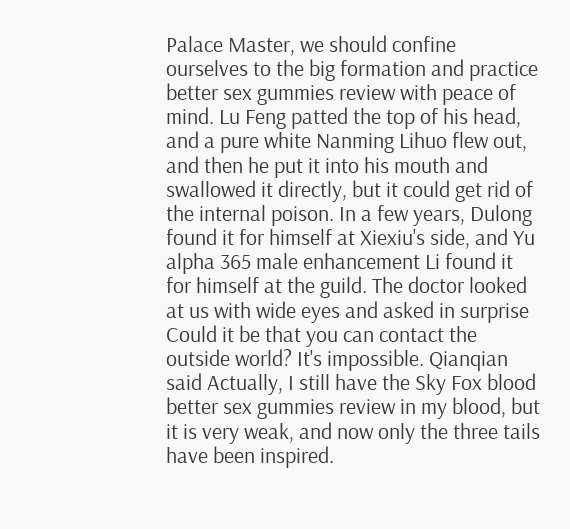Palace Master, we should confine ourselves to the big formation and practice better sex gummies review with peace of mind. Lu Feng patted the top of his head, and a pure white Nanming Lihuo flew out, and then he put it into his mouth and swallowed it directly, but it could get rid of the internal poison. In a few years, Dulong found it for himself at Xiexiu's side, and Yu alpha 365 male enhancement Li found it for himself at the guild. The doctor looked at us with wide eyes and asked in surprise Could it be that you can contact the outside world? It's impossible. Qianqian said Actually, I still have the Sky Fox blood better sex gummies review in my blood, but it is very weak, and now only the three tails have been inspired.